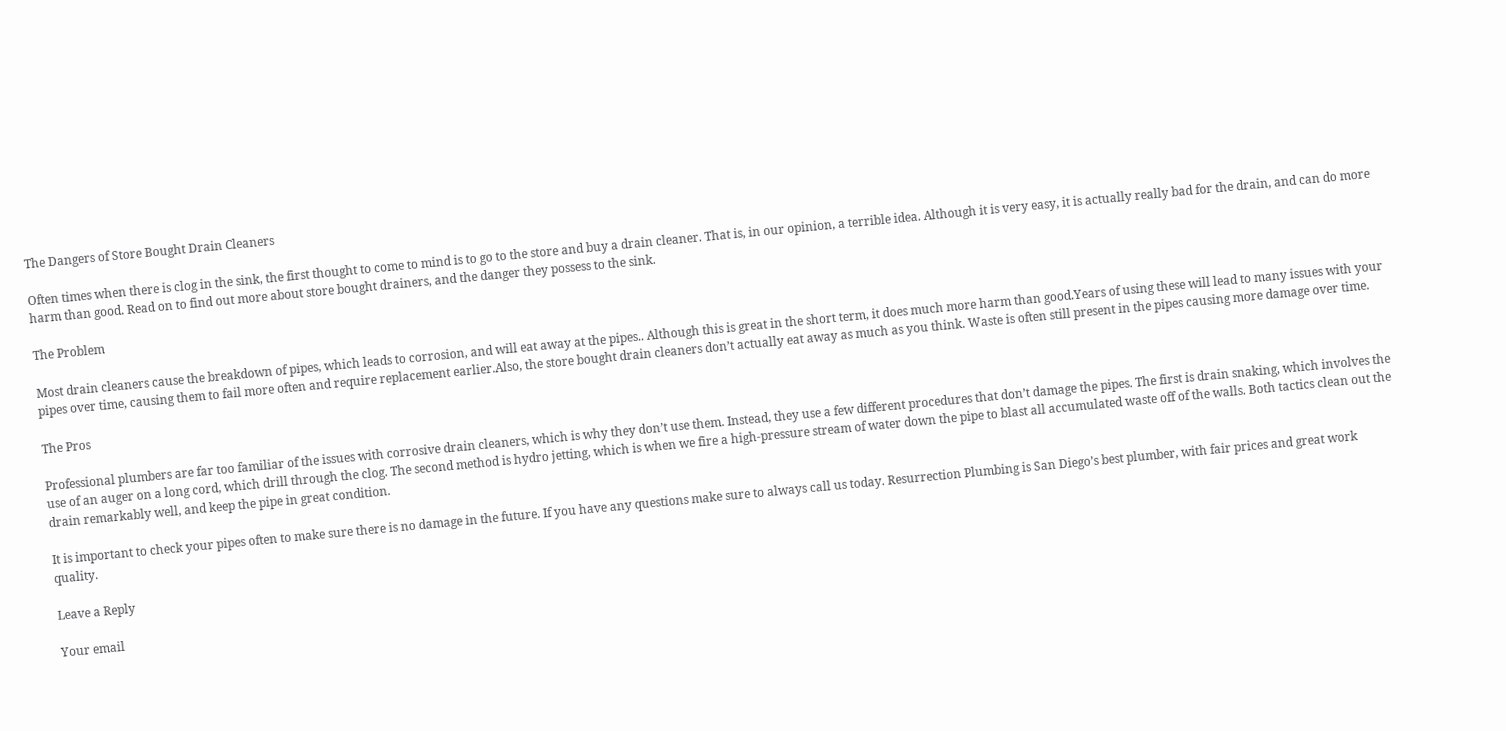The Dangers of Store Bought Drain Cleaners

Often times when there is clog in the sink, the first thought to come to mind is to go to the store and buy a drain cleaner. That is, in our opinion, a terrible idea. Although it is very easy, it is actually really bad for the drain, and can do more harm than good. Read on to find out more about store bought drainers, and the danger they possess to the sink.

The Problem

Most drain cleaners cause the breakdown of pipes, which leads to corrosion, and will eat away at the pipes.. Although this is great in the short term, it does much more harm than good.Years of using these will lead to many issues with your pipes over time, causing them to fail more often and require replacement earlier.Also, the store bought drain cleaners don’t actually eat away as much as you think. Waste is often still present in the pipes causing more damage over time.

The Pros

Professional plumbers are far too familiar of the issues with corrosive drain cleaners, which is why they don’t use them. Instead, they use a few different procedures that don’t damage the pipes. The first is drain snaking, which involves the use of an auger on a long cord, which drill through the clog. The second method is hydro jetting, which is when we fire a high-pressure stream of water down the pipe to blast all accumulated waste off of the walls. Both tactics clean out the drain remarkably well, and keep the pipe in great condition.

It is important to check your pipes often to make sure there is no damage in the future. If you have any questions make sure to always call us today. Resurrection Plumbing is San Diego’s best plumber, with fair prices and great work quality.

Leave a Reply

Your email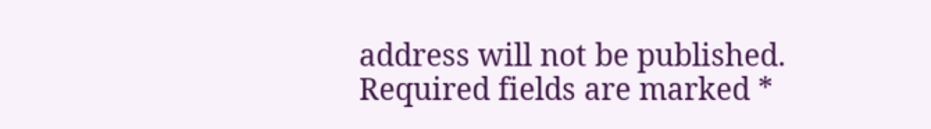address will not be published. Required fields are marked *